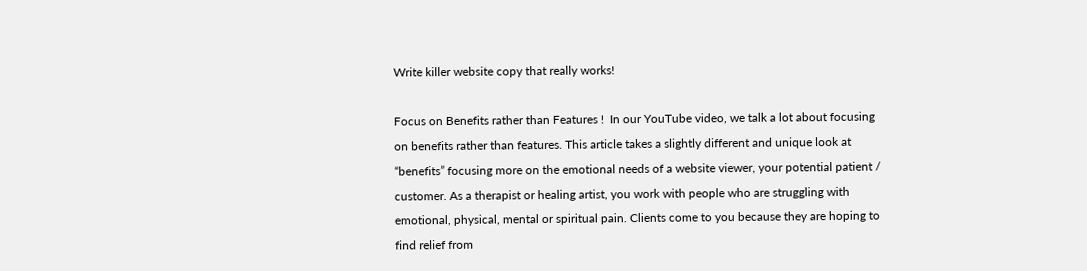Write killer website copy that really works!

Focus on Benefits rather than Features !  In our YouTube video, we talk a lot about focusing on benefits rather than features. This article takes a slightly different and unique look at “benefits” focusing more on the emotional needs of a website viewer, your potential patient / customer. As a therapist or healing artist, you work with people who are struggling with emotional, physical, mental or spiritual pain. Clients come to you because they are hoping to find relief from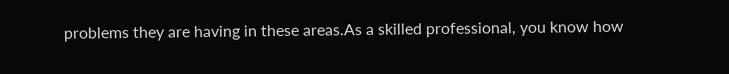problems they are having in these areas.As a skilled professional, you know how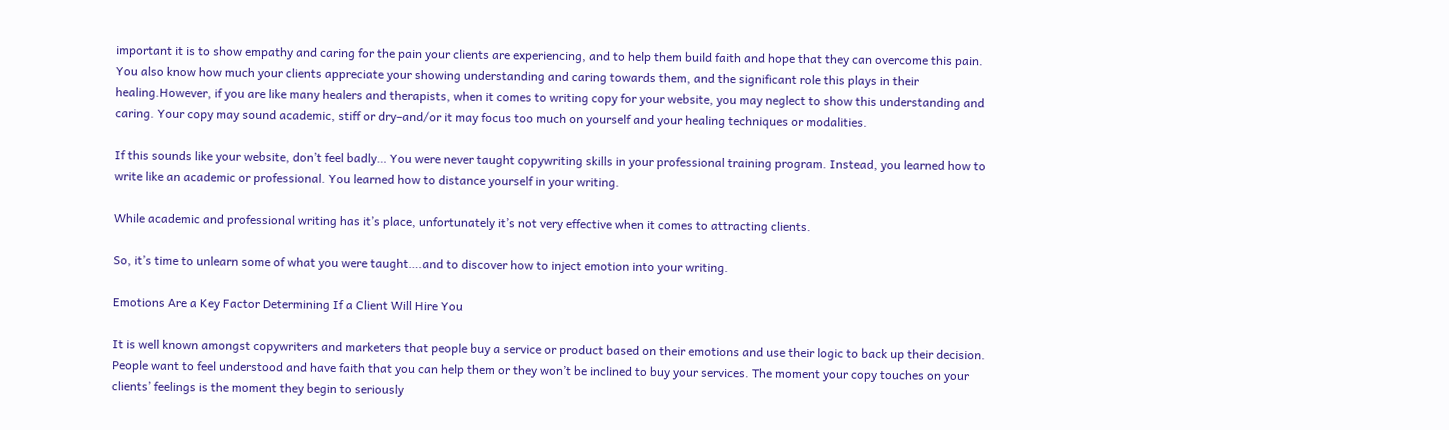important it is to show empathy and caring for the pain your clients are experiencing, and to help them build faith and hope that they can overcome this pain. You also know how much your clients appreciate your showing understanding and caring towards them, and the significant role this plays in their healing.However, if you are like many healers and therapists, when it comes to writing copy for your website, you may neglect to show this understanding and caring. Your copy may sound academic, stiff or dry–and/or it may focus too much on yourself and your healing techniques or modalities.

If this sounds like your website, don’t feel badly… You were never taught copywriting skills in your professional training program. Instead, you learned how to write like an academic or professional. You learned how to distance yourself in your writing.

While academic and professional writing has it’s place, unfortunately it’s not very effective when it comes to attracting clients.

So, it’s time to unlearn some of what you were taught….and to discover how to inject emotion into your writing.

Emotions Are a Key Factor Determining If a Client Will Hire You

It is well known amongst copywriters and marketers that people buy a service or product based on their emotions and use their logic to back up their decision. People want to feel understood and have faith that you can help them or they won’t be inclined to buy your services. The moment your copy touches on your clients’ feelings is the moment they begin to seriously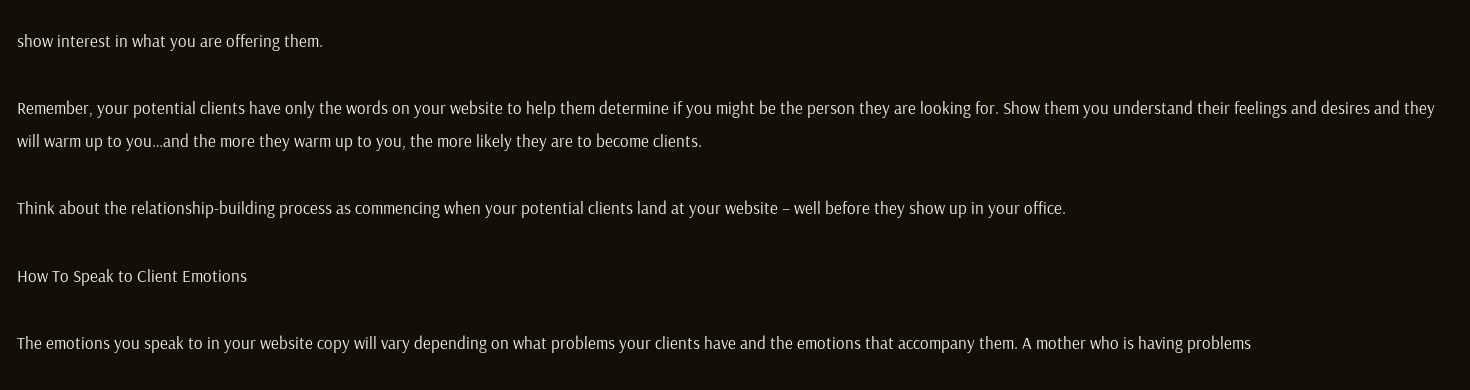show interest in what you are offering them.

Remember, your potential clients have only the words on your website to help them determine if you might be the person they are looking for. Show them you understand their feelings and desires and they will warm up to you…and the more they warm up to you, the more likely they are to become clients.

Think about the relationship-building process as commencing when your potential clients land at your website – well before they show up in your office.

How To Speak to Client Emotions

The emotions you speak to in your website copy will vary depending on what problems your clients have and the emotions that accompany them. A mother who is having problems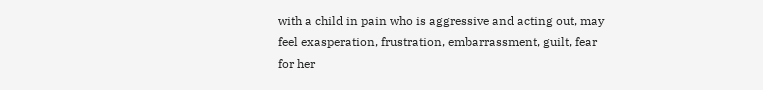with a child in pain who is aggressive and acting out, may feel exasperation, frustration, embarrassment, guilt, fear for her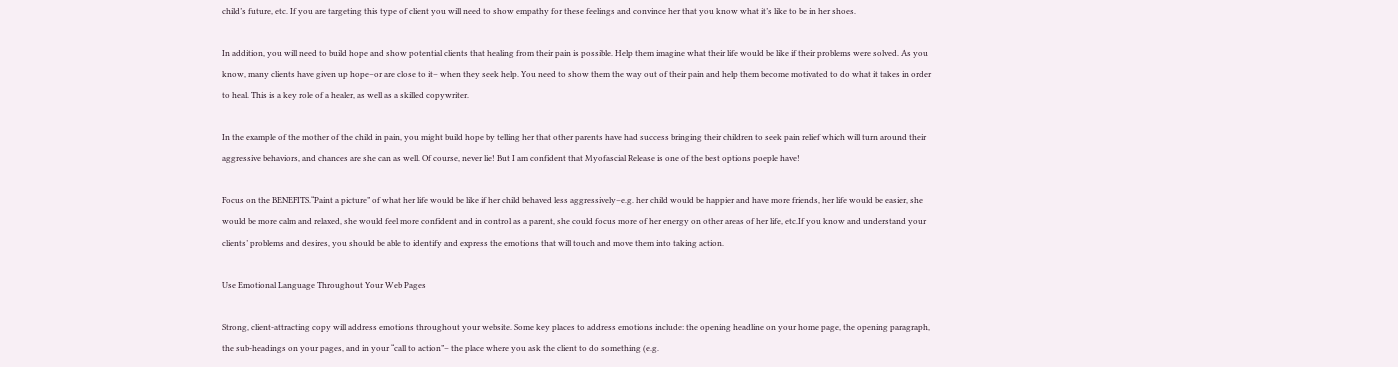child’s future, etc. If you are targeting this type of client you will need to show empathy for these feelings and convince her that you know what it’s like to be in her shoes.

In addition, you will need to build hope and show potential clients that healing from their pain is possible. Help them imagine what their life would be like if their problems were solved. As you know, many clients have given up hope–or are close to it– when they seek help. You need to show them the way out of their pain and help them become motivated to do what it takes in order to heal. This is a key role of a healer, as well as a skilled copywriter.

In the example of the mother of the child in pain, you might build hope by telling her that other parents have had success bringing their children to seek pain relief which will turn around their aggressive behaviors, and chances are she can as well. Of course, never lie! But I am confident that Myofascial Release is one of the best options poeple have!

Focus on the BENEFITS.“Paint a picture” of what her life would be like if her child behaved less aggressively–e.g. her child would be happier and have more friends, her life would be easier, she would be more calm and relaxed, she would feel more confident and in control as a parent, she could focus more of her energy on other areas of her life, etc.If you know and understand your clients’ problems and desires, you should be able to identify and express the emotions that will touch and move them into taking action.

Use Emotional Language Throughout Your Web Pages

Strong, client-attracting copy will address emotions throughout your website. Some key places to address emotions include: the opening headline on your home page, the opening paragraph, the sub-headings on your pages, and in your “call to action”– the place where you ask the client to do something (e.g.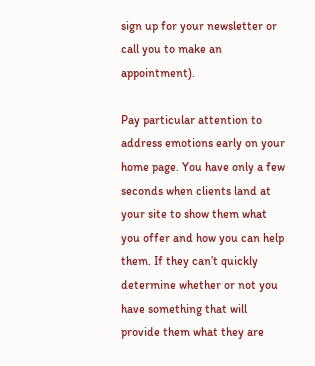sign up for your newsletter or call you to make an appointment).

Pay particular attention to address emotions early on your home page. You have only a few seconds when clients land at your site to show them what you offer and how you can help them. If they can’t quickly determine whether or not you have something that will provide them what they are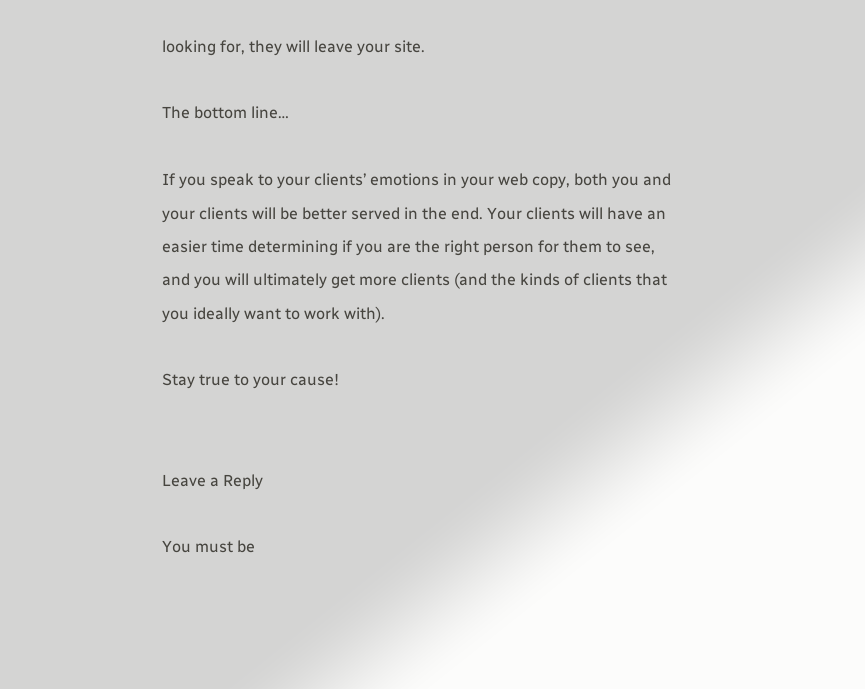looking for, they will leave your site.

The bottom line…

If you speak to your clients’ emotions in your web copy, both you and your clients will be better served in the end. Your clients will have an easier time determining if you are the right person for them to see, and you will ultimately get more clients (and the kinds of clients that you ideally want to work with).

Stay true to your cause!


Leave a Reply

You must be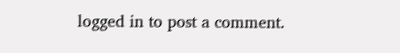logged in to post a comment.